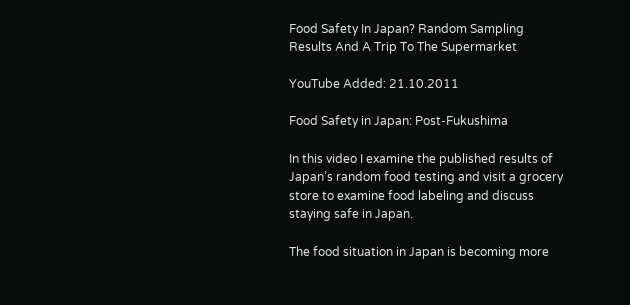Food Safety In Japan? Random Sampling Results And A Trip To The Supermarket

YouTube Added: 21.10.2011

Food Safety in Japan: Post-Fukushima

In this video I examine the published results of Japan’s random food testing and visit a grocery store to examine food labeling and discuss staying safe in Japan.

The food situation in Japan is becoming more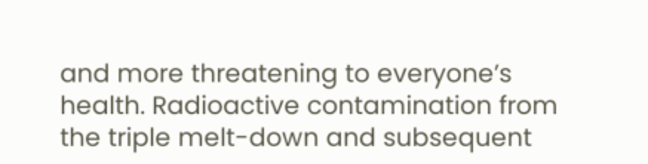and more threatening to everyone’s health. Radioactive contamination from the triple melt-down and subsequent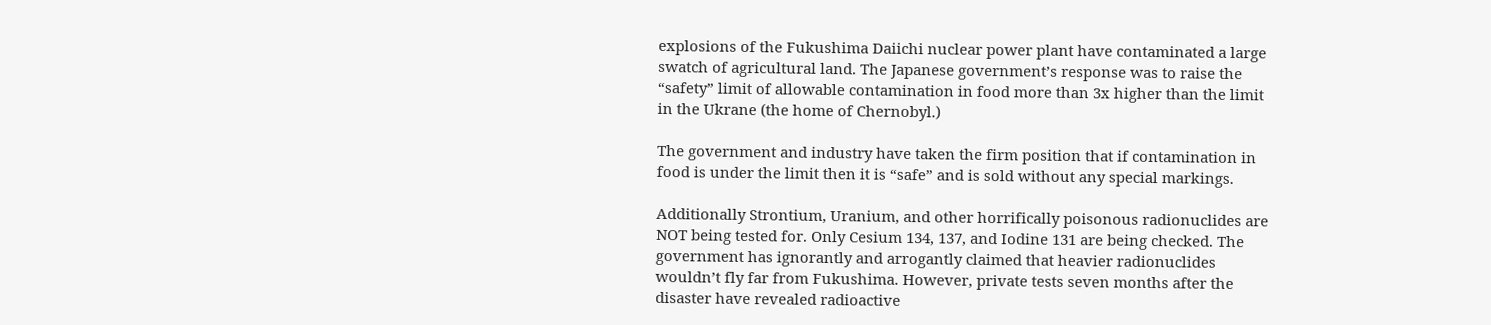explosions of the Fukushima Daiichi nuclear power plant have contaminated a large swatch of agricultural land. The Japanese government’s response was to raise the “safety” limit of allowable contamination in food more than 3x higher than the limit in the Ukrane (the home of Chernobyl.)

The government and industry have taken the firm position that if contamination in food is under the limit then it is “safe” and is sold without any special markings.

Additionally Strontium, Uranium, and other horrifically poisonous radionuclides are NOT being tested for. Only Cesium 134, 137, and Iodine 131 are being checked. The government has ignorantly and arrogantly claimed that heavier radionuclides wouldn’t fly far from Fukushima. However, private tests seven months after the disaster have revealed radioactive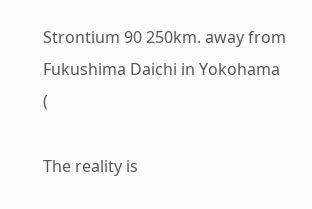Strontium 90 250km. away from Fukushima Daichi in Yokohama (

The reality is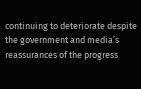continuing to deteriorate despite the government and media’s reassurances of the progress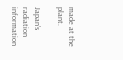made at the plant.

Japan’s radiation information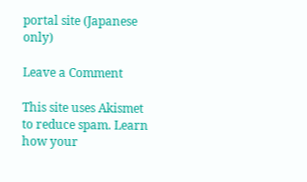portal site (Japanese only)

Leave a Comment

This site uses Akismet to reduce spam. Learn how your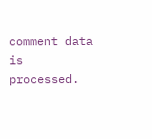comment data is processed.